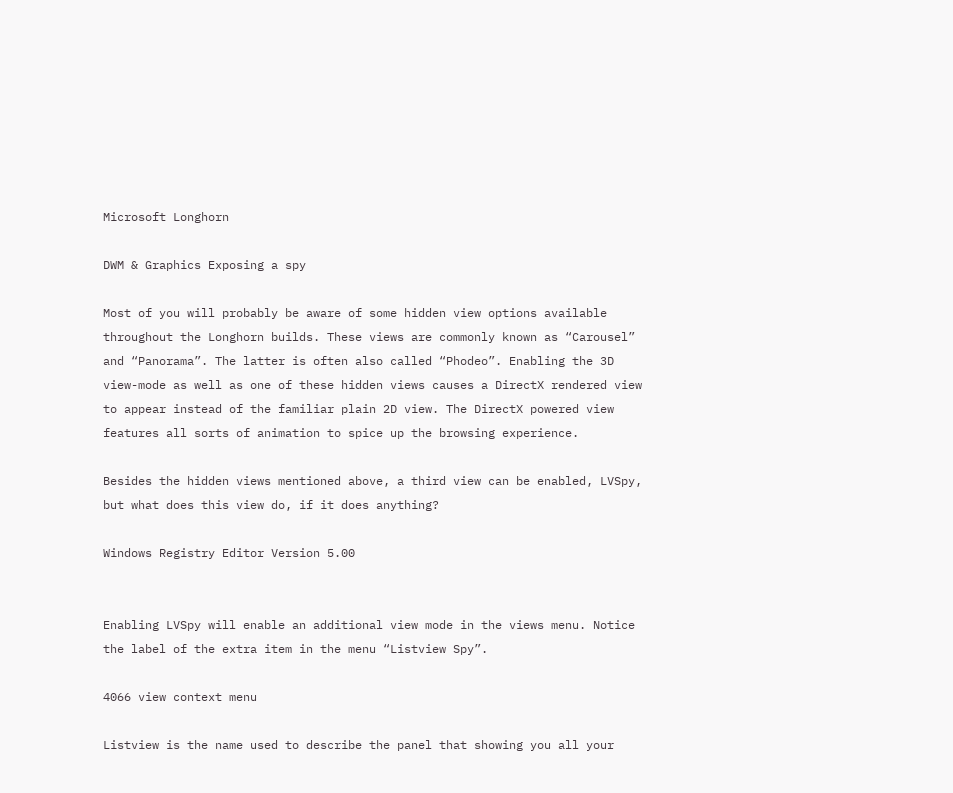Microsoft Longhorn

DWM & Graphics Exposing a spy

Most of you will probably be aware of some hidden view options available throughout the Longhorn builds. These views are commonly known as “Carousel” and “Panorama”. The latter is often also called “Phodeo”. Enabling the 3D view-mode as well as one of these hidden views causes a DirectX rendered view to appear instead of the familiar plain 2D view. The DirectX powered view features all sorts of animation to spice up the browsing experience.

Besides the hidden views mentioned above, a third view can be enabled, LVSpy, but what does this view do, if it does anything?

Windows Registry Editor Version 5.00


Enabling LVSpy will enable an additional view mode in the views menu. Notice the label of the extra item in the menu “Listview Spy”.

4066 view context menu

Listview is the name used to describe the panel that showing you all your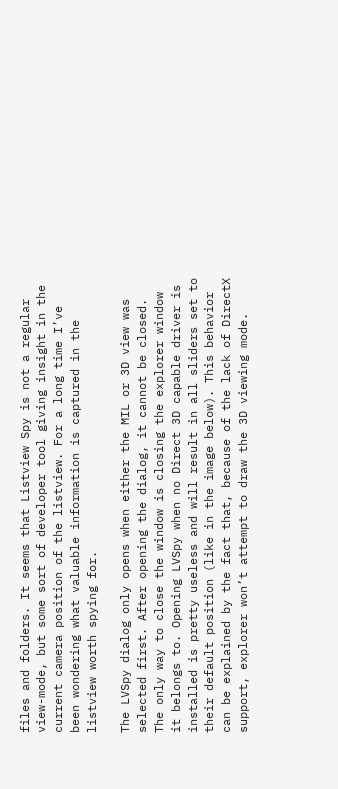files and folders. It seems that Listview Spy is not a regular view-mode, but some sort of developer tool giving insight in the current camera position of the listview. For a long time I’ve been wondering what valuable information is captured in the listview worth spying for.

The LVSpy dialog only opens when either the MIL or 3D view was selected first. After opening the dialog, it cannot be closed. The only way to close the window is closing the explorer window it belongs to. Opening LVSpy when no Direct 3D capable driver is installed is pretty useless and will result in all sliders set to their default position (like in the image below). This behavior can be explained by the fact that, because of the lack of DirectX support, explorer won’t attempt to draw the 3D viewing mode.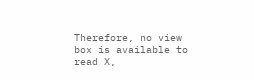Therefore, no view box is available to read X,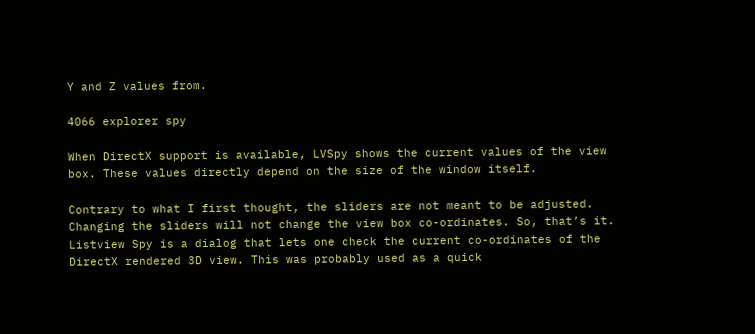Y and Z values from.

4066 explorer spy

When DirectX support is available, LVSpy shows the current values of the view box. These values directly depend on the size of the window itself.

Contrary to what I first thought, the sliders are not meant to be adjusted. Changing the sliders will not change the view box co-ordinates. So, that’s it. Listview Spy is a dialog that lets one check the current co-ordinates of the DirectX rendered 3D view. This was probably used as a quick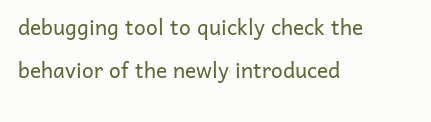debugging tool to quickly check the behavior of the newly introduced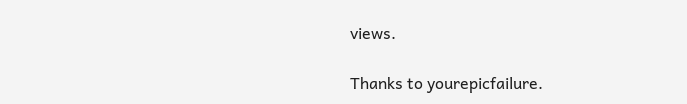views.

Thanks to yourepicfailure.